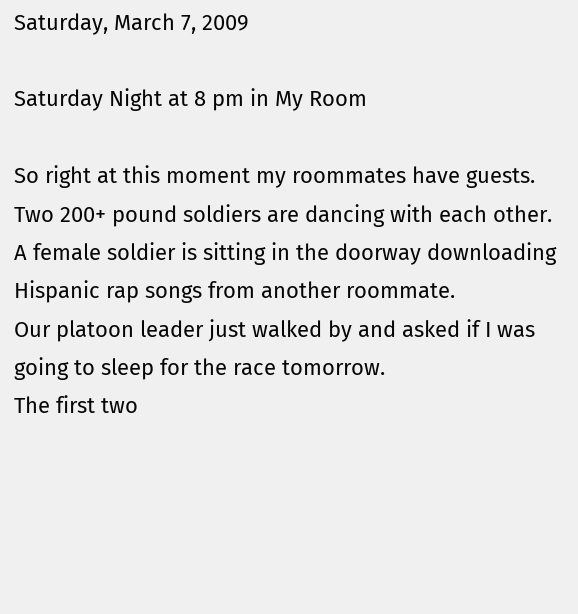Saturday, March 7, 2009

Saturday Night at 8 pm in My Room

So right at this moment my roommates have guests.
Two 200+ pound soldiers are dancing with each other.
A female soldier is sitting in the doorway downloading Hispanic rap songs from another roommate.
Our platoon leader just walked by and asked if I was going to sleep for the race tomorrow.
The first two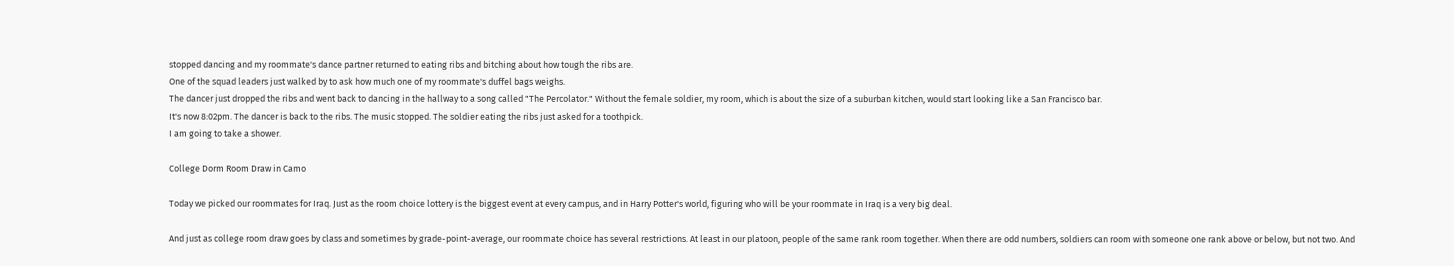stopped dancing and my roommate's dance partner returned to eating ribs and bitching about how tough the ribs are.
One of the squad leaders just walked by to ask how much one of my roommate's duffel bags weighs.
The dancer just dropped the ribs and went back to dancing in the hallway to a song called "The Percolator." Without the female soldier, my room, which is about the size of a suburban kitchen, would start looking like a San Francisco bar.
It's now 8:02pm. The dancer is back to the ribs. The music stopped. The soldier eating the ribs just asked for a toothpick.
I am going to take a shower.

College Dorm Room Draw in Camo

Today we picked our roommates for Iraq. Just as the room choice lottery is the biggest event at every campus, and in Harry Potter's world, figuring who will be your roommate in Iraq is a very big deal.

And just as college room draw goes by class and sometimes by grade-point-average, our roommate choice has several restrictions. At least in our platoon, people of the same rank room together. When there are odd numbers, soldiers can room with someone one rank above or below, but not two. And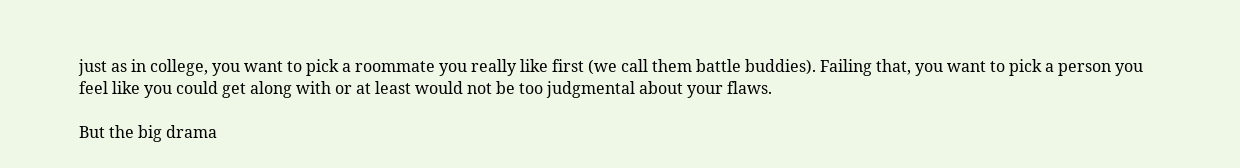just as in college, you want to pick a roommate you really like first (we call them battle buddies). Failing that, you want to pick a person you feel like you could get along with or at least would not be too judgmental about your flaws.

But the big drama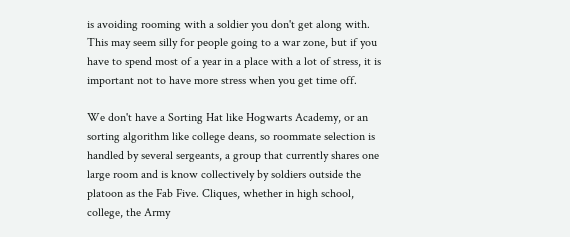is avoiding rooming with a soldier you don't get along with. This may seem silly for people going to a war zone, but if you have to spend most of a year in a place with a lot of stress, it is important not to have more stress when you get time off.

We don't have a Sorting Hat like Hogwarts Academy, or an sorting algorithm like college deans, so roommate selection is handled by several sergeants, a group that currently shares one large room and is know collectively by soldiers outside the platoon as the Fab Five. Cliques, whether in high school, college, the Army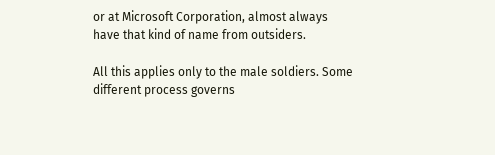or at Microsoft Corporation, almost always have that kind of name from outsiders.

All this applies only to the male soldiers. Some different process governs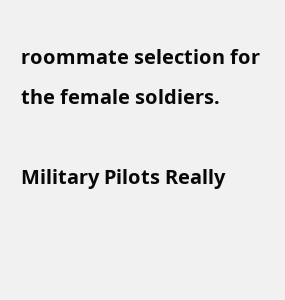roommate selection for the female soldiers.

Military Pilots Really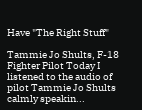Have "The Right Stuff"

Tammie Jo Shults, F-18 Fighter Pilot Today I listened to the audio of pilot Tammie Jo Shults calmly speakin...